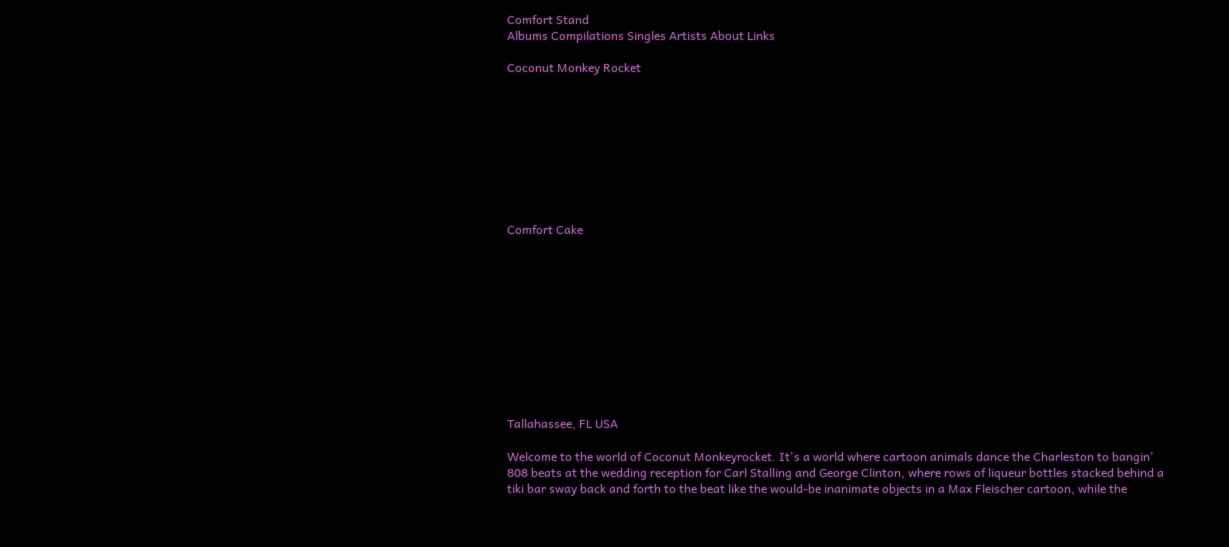Comfort Stand
Albums Compilations Singles Artists About Links

Coconut Monkey Rocket









Comfort Cake











Tallahassee, FL USA

Welcome to the world of Coconut Monkeyrocket. It's a world where cartoon animals dance the Charleston to bangin' 808 beats at the wedding reception for Carl Stalling and George Clinton, where rows of liqueur bottles stacked behind a tiki bar sway back and forth to the beat like the would-be inanimate objects in a Max Fleischer cartoon, while the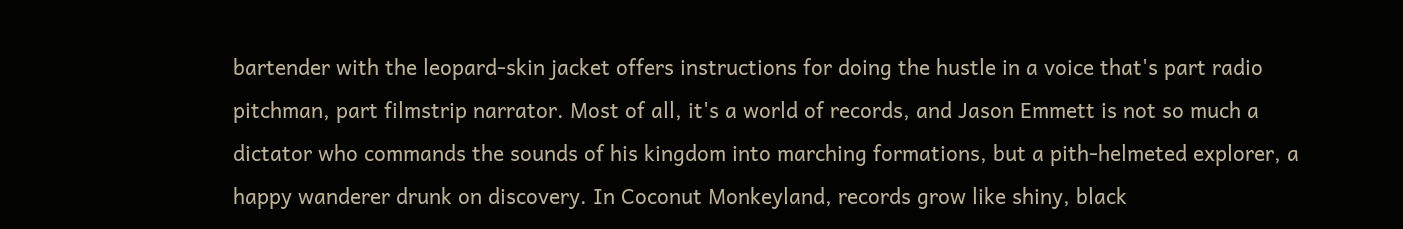bartender with the leopard-skin jacket offers instructions for doing the hustle in a voice that's part radio pitchman, part filmstrip narrator. Most of all, it's a world of records, and Jason Emmett is not so much a dictator who commands the sounds of his kingdom into marching formations, but a pith-helmeted explorer, a happy wanderer drunk on discovery. In Coconut Monkeyland, records grow like shiny, black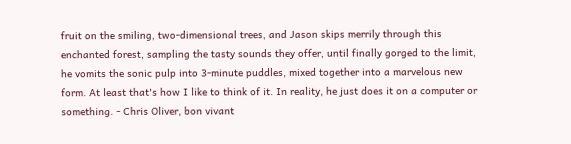fruit on the smiling, two-dimensional trees, and Jason skips merrily through this enchanted forest, sampling the tasty sounds they offer, until finally gorged to the limit, he vomits the sonic pulp into 3-minute puddles, mixed together into a marvelous new form. At least that's how I like to think of it. In reality, he just does it on a computer or something. - Chris Oliver, bon vivant